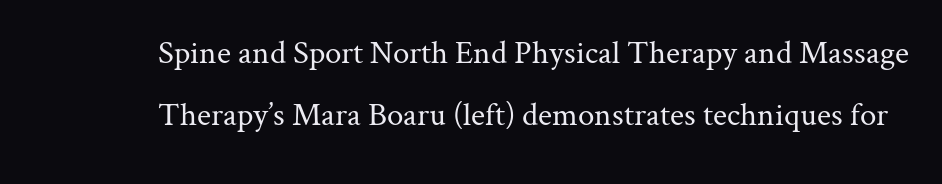Spine and Sport North End Physical Therapy and Massage Therapy’s Mara Boaru (left) demonstrates techniques for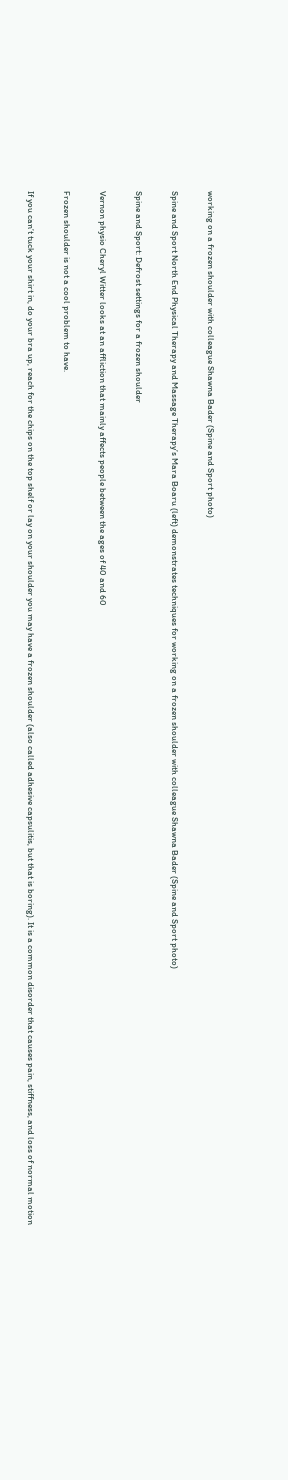working on a frozen shoulder with colleague Shawna Bader (Spine and Sport photo)

Spine and Sport North End Physical Therapy and Massage Therapy’s Mara Boaru (left) demonstrates techniques for working on a frozen shoulder with colleague Shawna Bader (Spine and Sport photo)

Spine and Sport: Defrost settings for a frozen shoulder

Vernon physio Cheryl Witter looks at an affliction that mainly affects people between the ages of 40 and 60

Frozen shoulder is not a cool problem to have.

If you can’t tuck your shirt in, do your bra up, reach for the chips on the top shelf or lay on your shoulder you may have a frozen shoulder (also called adhesive capsulitis, but that is boring). It is a common disorder that causes pain, stiffness, and loss of normal motion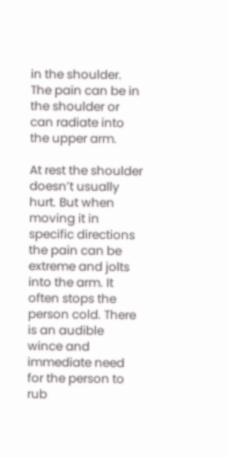in the shoulder. The pain can be in the shoulder or can radiate into the upper arm.

At rest the shoulder doesn’t usually hurt. But when moving it in specific directions the pain can be extreme and jolts into the arm. It often stops the person cold. There is an audible wince and immediate need for the person to rub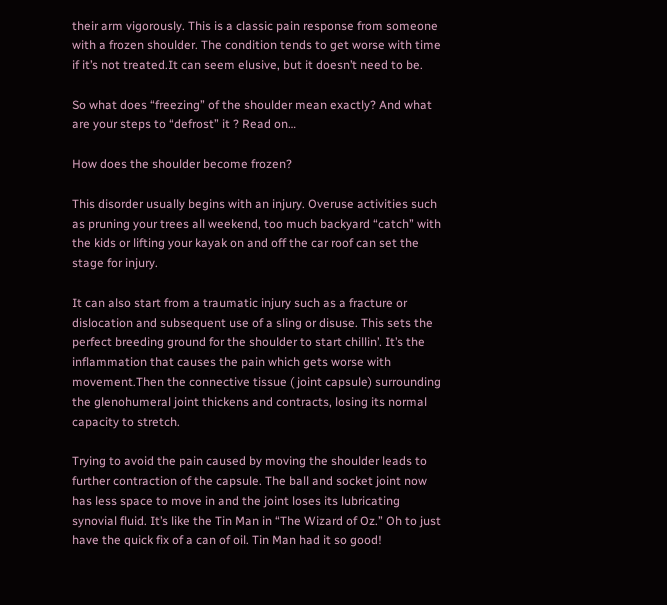their arm vigorously. This is a classic pain response from someone with a frozen shoulder. The condition tends to get worse with time if it’s not treated.It can seem elusive, but it doesn’t need to be.

So what does “freezing” of the shoulder mean exactly? And what are your steps to “defrost” it ? Read on…

How does the shoulder become frozen?

This disorder usually begins with an injury. Overuse activities such as pruning your trees all weekend, too much backyard “catch” with the kids or lifting your kayak on and off the car roof can set the stage for injury.

It can also start from a traumatic injury such as a fracture or dislocation and subsequent use of a sling or disuse. This sets the perfect breeding ground for the shoulder to start chillin’. It’s the inflammation that causes the pain which gets worse with movement.Then the connective tissue ( joint capsule) surrounding the glenohumeral joint thickens and contracts, losing its normal capacity to stretch.

Trying to avoid the pain caused by moving the shoulder leads to further contraction of the capsule. The ball and socket joint now has less space to move in and the joint loses its lubricating synovial fluid. It’s like the Tin Man in “The Wizard of Oz.” Oh to just have the quick fix of a can of oil. Tin Man had it so good!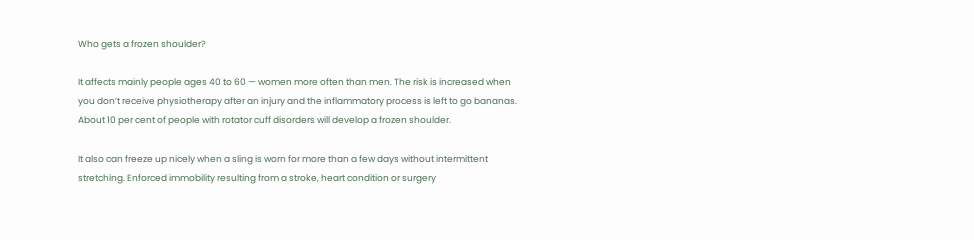Who gets a frozen shoulder?

It affects mainly people ages 40 to 60 — women more often than men. The risk is increased when you don’t receive physiotherapy after an injury and the inflammatory process is left to go bananas. About 10 per cent of people with rotator cuff disorders will develop a frozen shoulder.

It also can freeze up nicely when a sling is worn for more than a few days without intermittent stretching. Enforced immobility resulting from a stroke, heart condition or surgery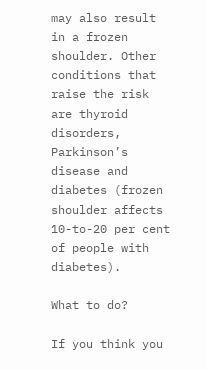may also result in a frozen shoulder. Other conditions that raise the risk are thyroid disorders, Parkinson’s disease and diabetes (frozen shoulder affects 10-to-20 per cent of people with diabetes).

What to do?

If you think you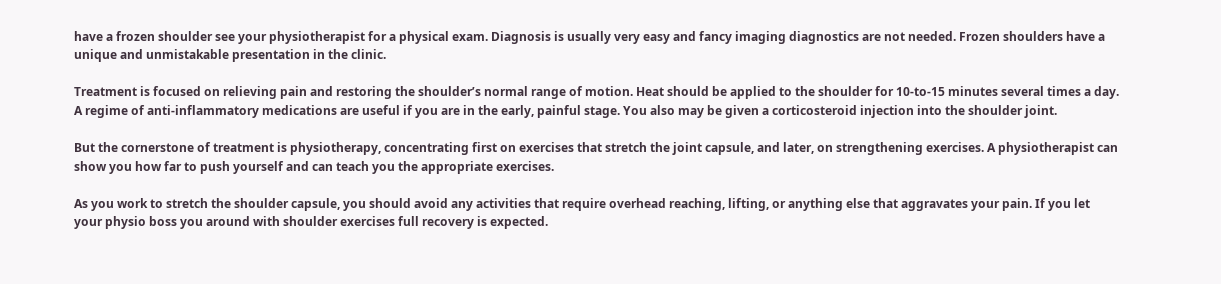have a frozen shoulder see your physiotherapist for a physical exam. Diagnosis is usually very easy and fancy imaging diagnostics are not needed. Frozen shoulders have a unique and unmistakable presentation in the clinic.

Treatment is focused on relieving pain and restoring the shoulder’s normal range of motion. Heat should be applied to the shoulder for 10-to-15 minutes several times a day. A regime of anti-inflammatory medications are useful if you are in the early, painful stage. You also may be given a corticosteroid injection into the shoulder joint.

But the cornerstone of treatment is physiotherapy, concentrating first on exercises that stretch the joint capsule, and later, on strengthening exercises. A physiotherapist can show you how far to push yourself and can teach you the appropriate exercises.

As you work to stretch the shoulder capsule, you should avoid any activities that require overhead reaching, lifting, or anything else that aggravates your pain. If you let your physio boss you around with shoulder exercises full recovery is expected.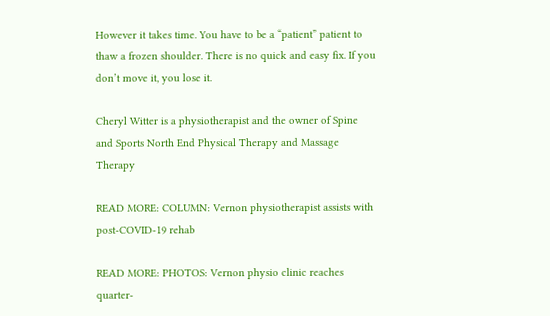However it takes time. You have to be a “patient” patient to thaw a frozen shoulder. There is no quick and easy fix. If you don’t move it, you lose it.

Cheryl Witter is a physiotherapist and the owner of Spine and Sports North End Physical Therapy and Massage Therapy

READ MORE: COLUMN: Vernon physiotherapist assists with post-COVID-19 rehab

READ MORE: PHOTOS: Vernon physio clinic reaches quarter-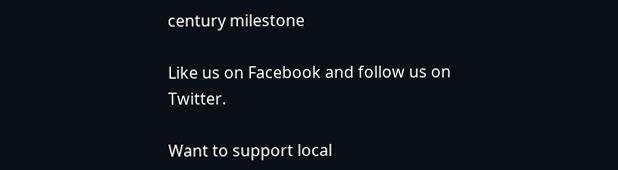century milestone

Like us on Facebook and follow us on Twitter.

Want to support local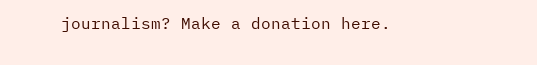journalism? Make a donation here.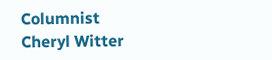Columnist Cheryl Witter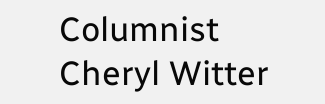Columnist Cheryl Witter